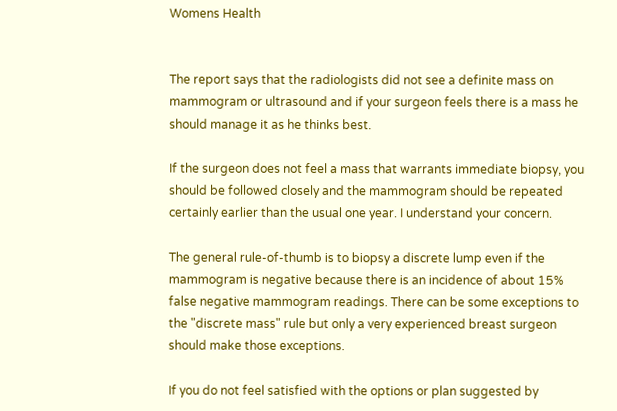Womens Health


The report says that the radiologists did not see a definite mass on mammogram or ultrasound and if your surgeon feels there is a mass he should manage it as he thinks best.

If the surgeon does not feel a mass that warrants immediate biopsy, you should be followed closely and the mammogram should be repeated certainly earlier than the usual one year. I understand your concern.

The general rule-of-thumb is to biopsy a discrete lump even if the mammogram is negative because there is an incidence of about 15% false negative mammogram readings. There can be some exceptions to the "discrete mass" rule but only a very experienced breast surgeon should make those exceptions.

If you do not feel satisfied with the options or plan suggested by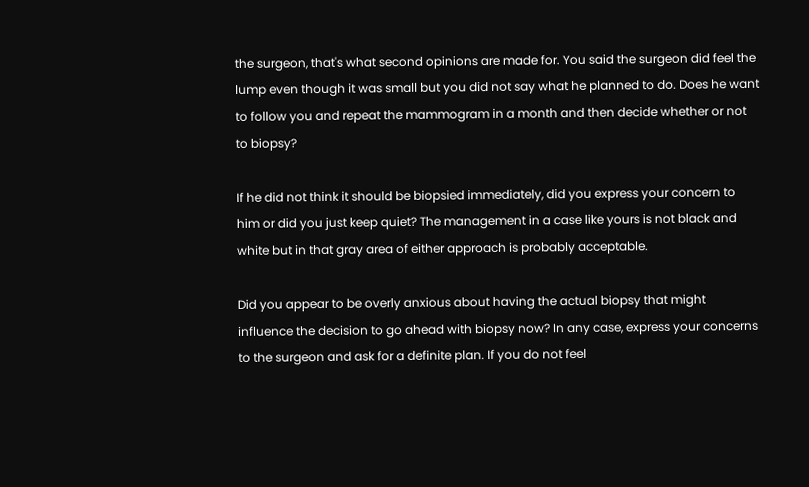the surgeon, that's what second opinions are made for. You said the surgeon did feel the lump even though it was small but you did not say what he planned to do. Does he want to follow you and repeat the mammogram in a month and then decide whether or not to biopsy?

If he did not think it should be biopsied immediately, did you express your concern to him or did you just keep quiet? The management in a case like yours is not black and white but in that gray area of either approach is probably acceptable.

Did you appear to be overly anxious about having the actual biopsy that might influence the decision to go ahead with biopsy now? In any case, express your concerns to the surgeon and ask for a definite plan. If you do not feel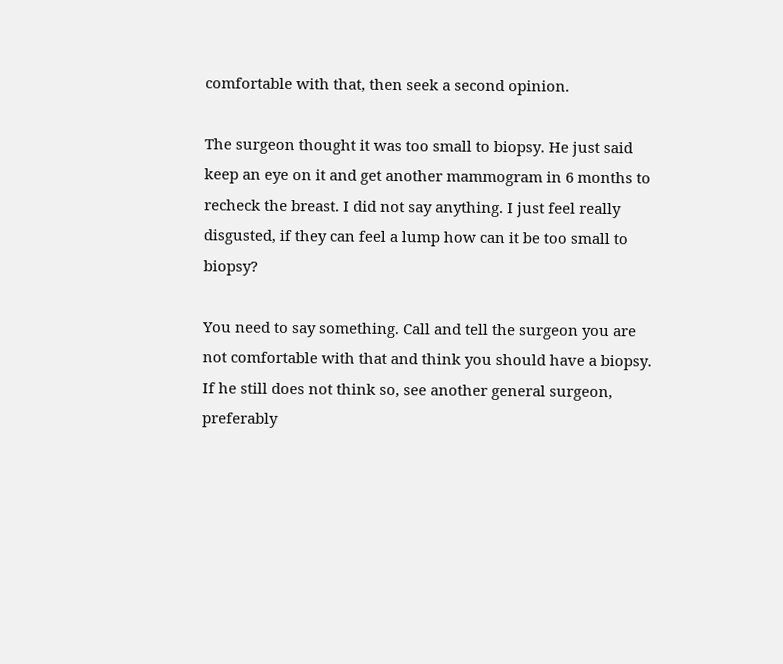comfortable with that, then seek a second opinion.

The surgeon thought it was too small to biopsy. He just said keep an eye on it and get another mammogram in 6 months to recheck the breast. I did not say anything. I just feel really disgusted, if they can feel a lump how can it be too small to biopsy?

You need to say something. Call and tell the surgeon you are not comfortable with that and think you should have a biopsy. If he still does not think so, see another general surgeon, preferably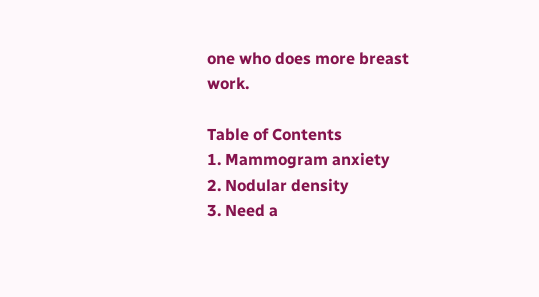one who does more breast work.

Table of Contents
1. Mammogram anxiety
2. Nodular density
3. Need a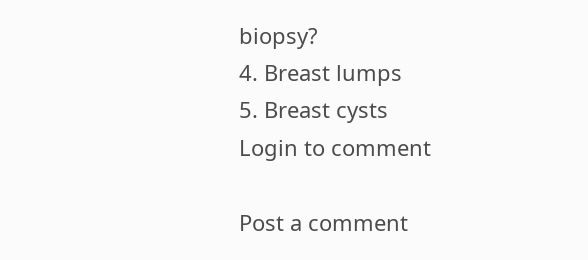biopsy?
4. Breast lumps
5. Breast cysts
Login to comment

Post a comment